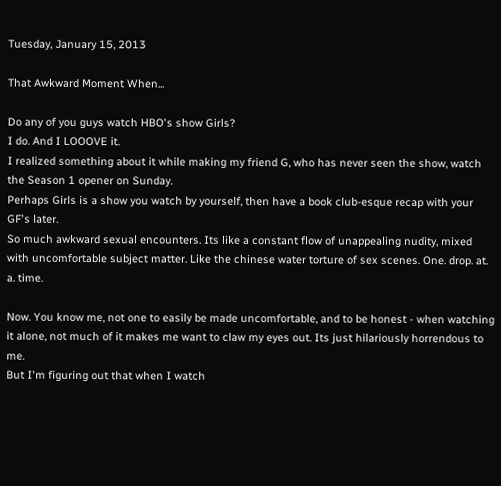Tuesday, January 15, 2013

That Awkward Moment When...

Do any of you guys watch HBO's show Girls?
I do. And I LOOOVE it.
I realized something about it while making my friend G, who has never seen the show, watch the Season 1 opener on Sunday.
Perhaps Girls is a show you watch by yourself, then have a book club-esque recap with your GF's later.
So much awkward sexual encounters. Its like a constant flow of unappealing nudity, mixed with uncomfortable subject matter. Like the chinese water torture of sex scenes. One. drop. at. a. time.

Now. You know me, not one to easily be made uncomfortable, and to be honest - when watching it alone, not much of it makes me want to claw my eyes out. Its just hilariously horrendous to me.
But I'm figuring out that when I watch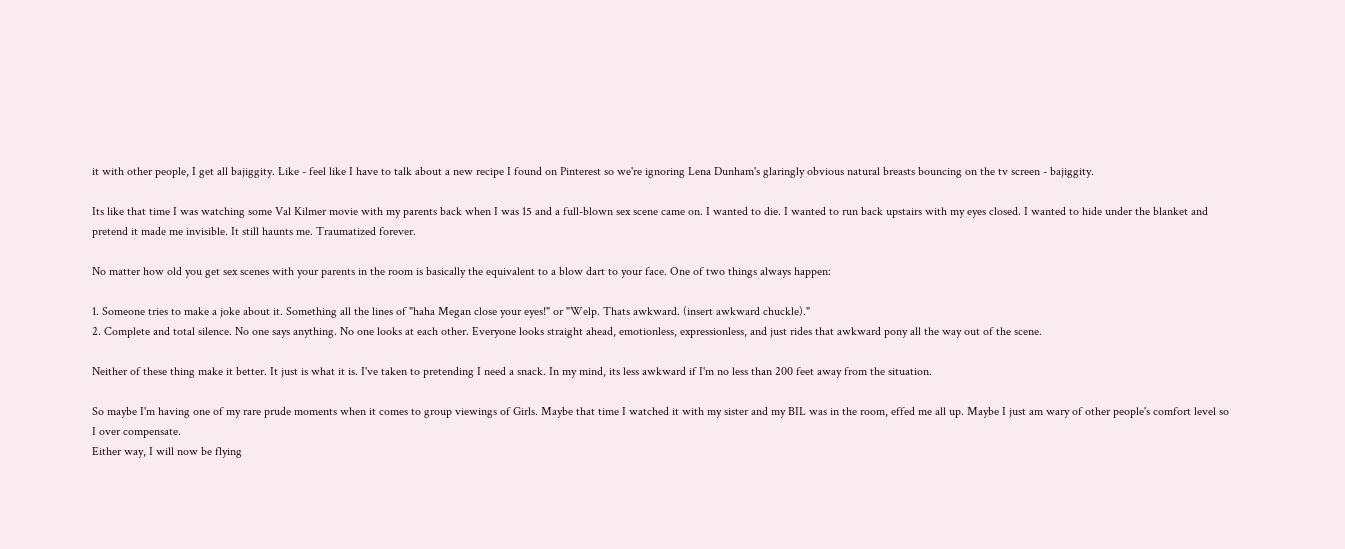it with other people, I get all bajiggity. Like - feel like I have to talk about a new recipe I found on Pinterest so we're ignoring Lena Dunham's glaringly obvious natural breasts bouncing on the tv screen - bajiggity.

Its like that time I was watching some Val Kilmer movie with my parents back when I was 15 and a full-blown sex scene came on. I wanted to die. I wanted to run back upstairs with my eyes closed. I wanted to hide under the blanket and pretend it made me invisible. It still haunts me. Traumatized forever.

No matter how old you get sex scenes with your parents in the room is basically the equivalent to a blow dart to your face. One of two things always happen:

1. Someone tries to make a joke about it. Something all the lines of "haha Megan close your eyes!" or "Welp. Thats awkward. (insert awkward chuckle)."
2. Complete and total silence. No one says anything. No one looks at each other. Everyone looks straight ahead, emotionless, expressionless, and just rides that awkward pony all the way out of the scene.

Neither of these thing make it better. It just is what it is. I've taken to pretending I need a snack. In my mind, its less awkward if I'm no less than 200 feet away from the situation.

So maybe I'm having one of my rare prude moments when it comes to group viewings of Girls. Maybe that time I watched it with my sister and my BIL was in the room, effed me all up. Maybe I just am wary of other people's comfort level so I over compensate.
Either way, I will now be flying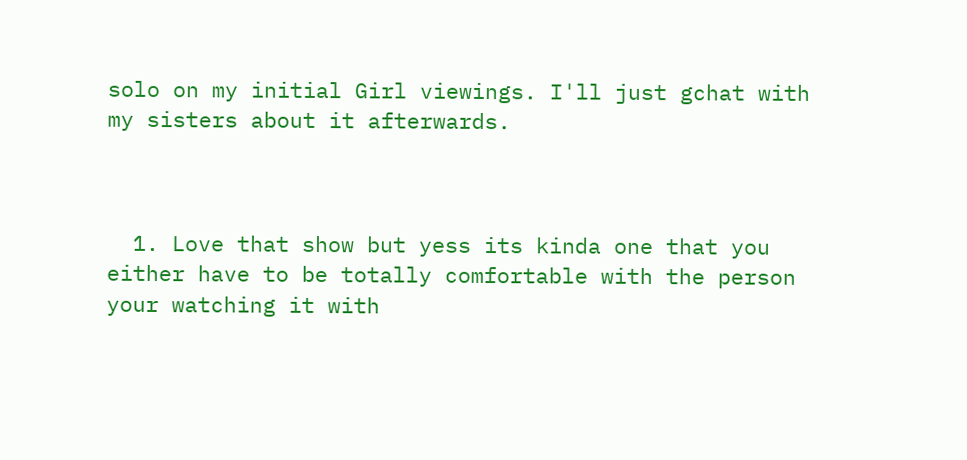solo on my initial Girl viewings. I'll just gchat with my sisters about it afterwards.



  1. Love that show but yess its kinda one that you either have to be totally comfortable with the person your watching it with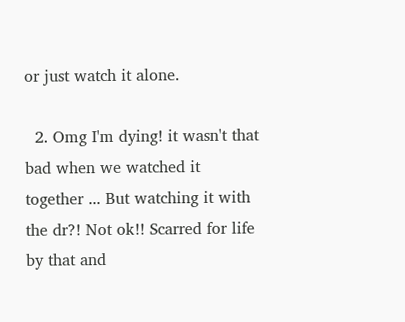or just watch it alone.

  2. Omg I'm dying! it wasn't that bad when we watched it together ... But watching it with the dr?! Not ok!! Scarred for life by that and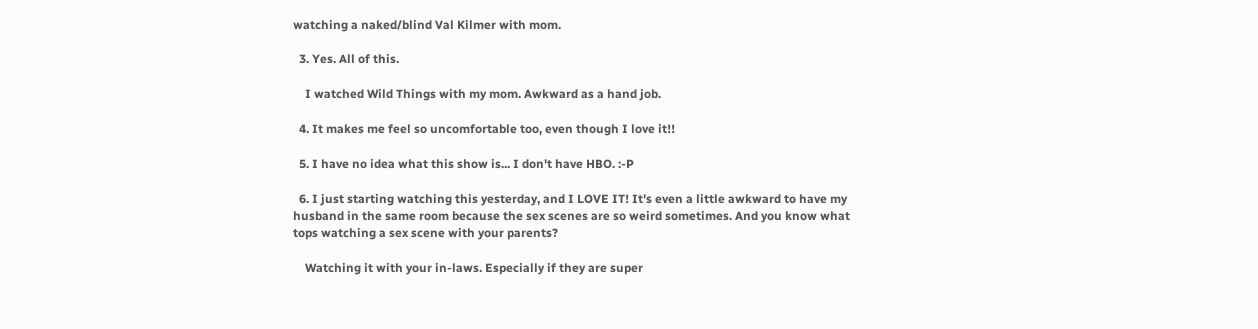watching a naked/blind Val Kilmer with mom.

  3. Yes. All of this.

    I watched Wild Things with my mom. Awkward as a hand job.

  4. It makes me feel so uncomfortable too, even though I love it!!

  5. I have no idea what this show is... I don't have HBO. :-P

  6. I just starting watching this yesterday, and I LOVE IT! It's even a little awkward to have my husband in the same room because the sex scenes are so weird sometimes. And you know what tops watching a sex scene with your parents?

    Watching it with your in-laws. Especially if they are super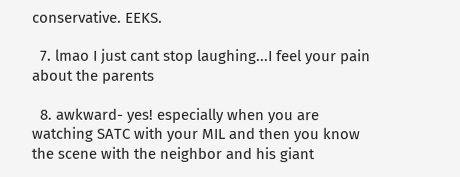conservative. EEKS.

  7. lmao I just cant stop laughing...I feel your pain about the parents

  8. awkward- yes! especially when you are watching SATC with your MIL and then you know the scene with the neighbor and his giant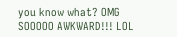you know what? OMG SOOOOO AWKWARD!!! LOL